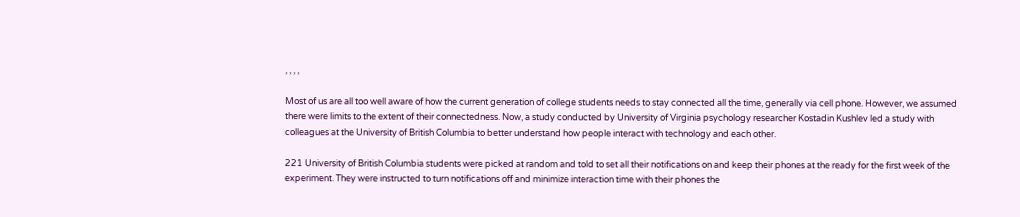, , , ,

Most of us are all too well aware of how the current generation of college students needs to stay connected all the time, generally via cell phone. However, we assumed there were limits to the extent of their connectedness. Now, a study conducted by University of Virginia psychology researcher Kostadin Kushlev led a study with colleagues at the University of British Columbia to better understand how people interact with technology and each other.

221 University of British Columbia students were picked at random and told to set all their notifications on and keep their phones at the ready for the first week of the experiment. They were instructed to turn notifications off and minimize interaction time with their phones the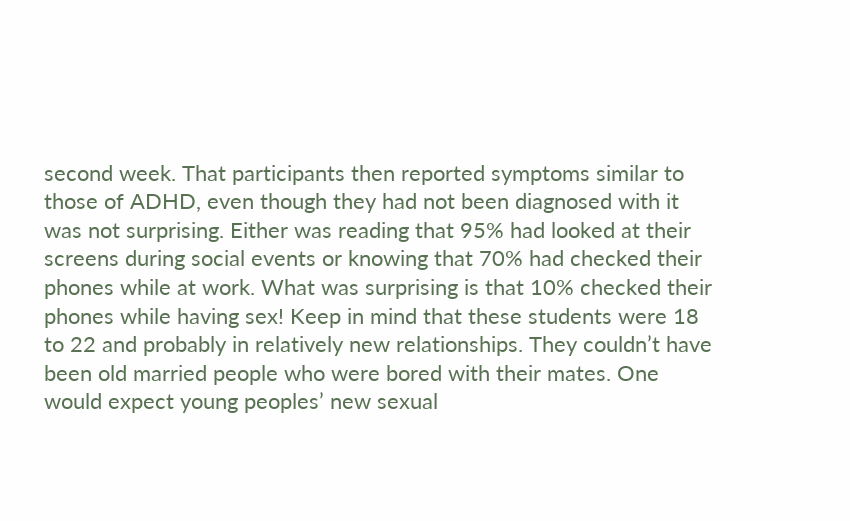second week. That participants then reported symptoms similar to those of ADHD, even though they had not been diagnosed with it was not surprising. Either was reading that 95% had looked at their screens during social events or knowing that 70% had checked their phones while at work. What was surprising is that 10% checked their phones while having sex! Keep in mind that these students were 18 to 22 and probably in relatively new relationships. They couldn’t have been old married people who were bored with their mates. One would expect young peoples’ new sexual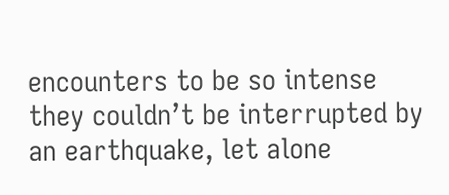encounters to be so intense they couldn’t be interrupted by an earthquake, let alone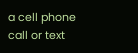a cell phone call or text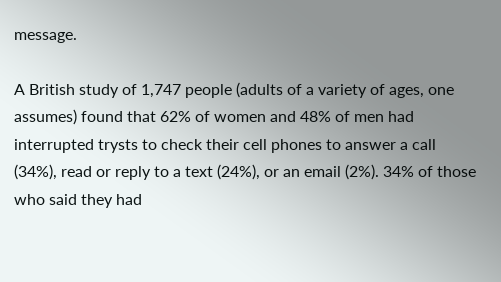message.

A British study of 1,747 people (adults of a variety of ages, one assumes) found that 62% of women and 48% of men had interrupted trysts to check their cell phones to answer a call (34%), read or reply to a text (24%), or an email (2%). 34% of those who said they had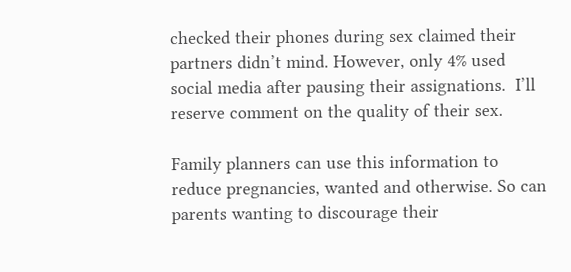checked their phones during sex claimed their partners didn’t mind. However, only 4% used social media after pausing their assignations.  I’ll reserve comment on the quality of their sex.

Family planners can use this information to reduce pregnancies, wanted and otherwise. So can parents wanting to discourage their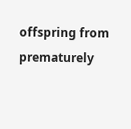offspring from prematurely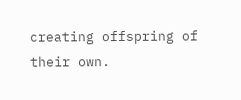creating offspring of their own.